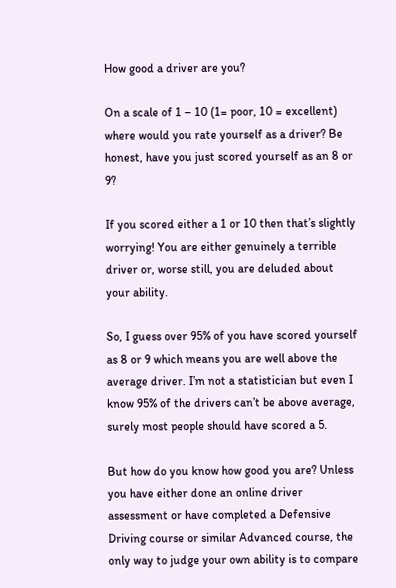How good a driver are you?

On a scale of 1 – 10 (1= poor, 10 = excellent) where would you rate yourself as a driver? Be honest, have you just scored yourself as an 8 or 9?

If you scored either a 1 or 10 then that’s slightly worrying! You are either genuinely a terrible driver or, worse still, you are deluded about your ability.

So, I guess over 95% of you have scored yourself as 8 or 9 which means you are well above the average driver. I’m not a statistician but even I know 95% of the drivers can’t be above average, surely most people should have scored a 5.

But how do you know how good you are? Unless you have either done an online driver assessment or have completed a Defensive Driving course or similar Advanced course, the only way to judge your own ability is to compare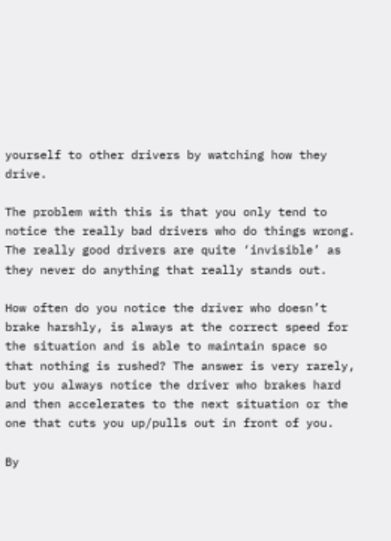yourself to other drivers by watching how they drive.

The problem with this is that you only tend to notice the really bad drivers who do things wrong. The really good drivers are quite ‘invisible’ as they never do anything that really stands out.

How often do you notice the driver who doesn’t brake harshly, is always at the correct speed for the situation and is able to maintain space so that nothing is rushed? The answer is very rarely, but you always notice the driver who brakes hard and then accelerates to the next situation or the one that cuts you up/pulls out in front of you.

By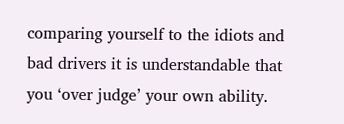comparing yourself to the idiots and bad drivers it is understandable that you ‘over judge’ your own ability.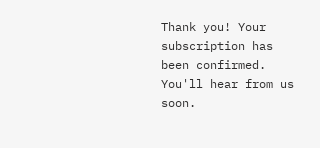Thank you! Your subscription has been confirmed. You'll hear from us soon.